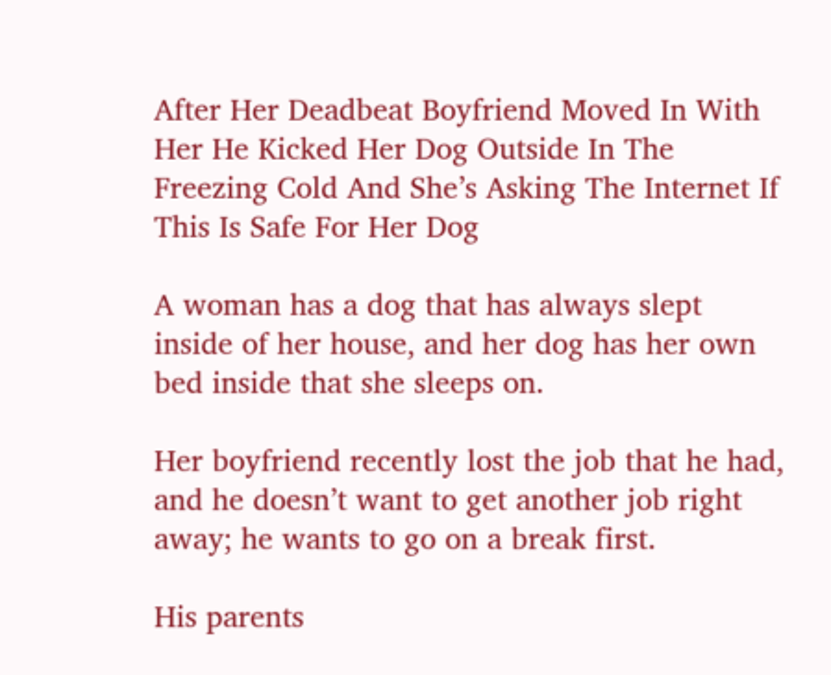After Her Deadbeat Boyfriend Moved In With Her He Kicked Her Dog Outside In The Freezing Cold And She’s Asking The Internet If This Is Safe For Her Dog

A woman has a dog that has always slept inside of her house, and her dog has her own bed inside that she sleeps on.

Her boyfriend recently lost the job that he had, and he doesn’t want to get another job right away; he wants to go on a break first.

His parents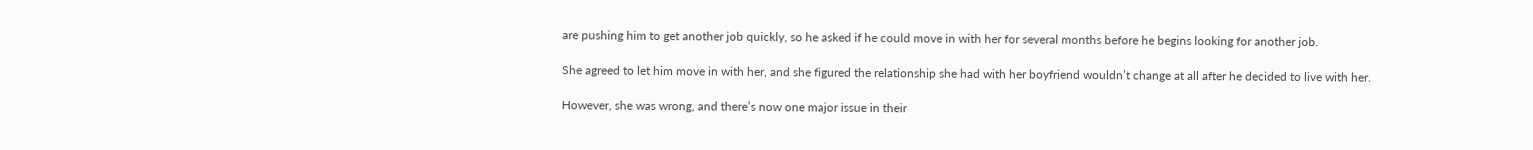are pushing him to get another job quickly, so he asked if he could move in with her for several months before he begins looking for another job.

She agreed to let him move in with her, and she figured the relationship she had with her boyfriend wouldn’t change at all after he decided to live with her.

However, she was wrong, and there’s now one major issue in their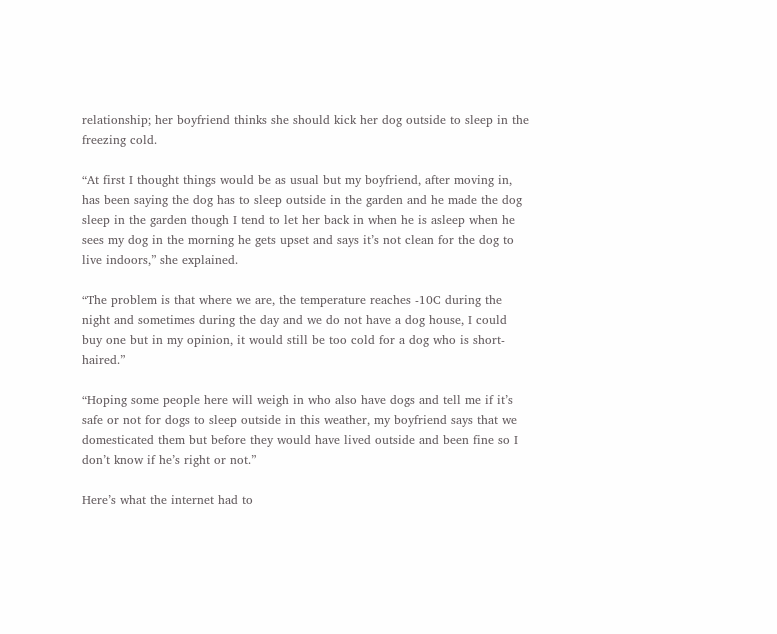relationship; her boyfriend thinks she should kick her dog outside to sleep in the freezing cold.

“At first I thought things would be as usual but my boyfriend, after moving in, has been saying the dog has to sleep outside in the garden and he made the dog sleep in the garden though I tend to let her back in when he is asleep when he sees my dog in the morning he gets upset and says it’s not clean for the dog to live indoors,” she explained.

“The problem is that where we are, the temperature reaches -10C during the night and sometimes during the day and we do not have a dog house, I could buy one but in my opinion, it would still be too cold for a dog who is short-haired.”

“Hoping some people here will weigh in who also have dogs and tell me if it’s safe or not for dogs to sleep outside in this weather, my boyfriend says that we domesticated them but before they would have lived outside and been fine so I don’t know if he’s right or not.”

Here’s what the internet had to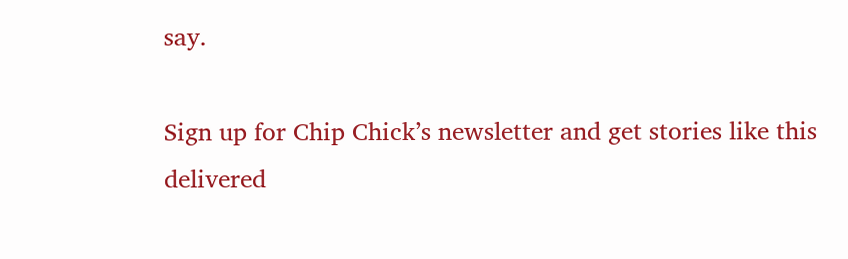say.

Sign up for Chip Chick’s newsletter and get stories like this delivered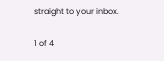straight to your inbox.

1 of 4